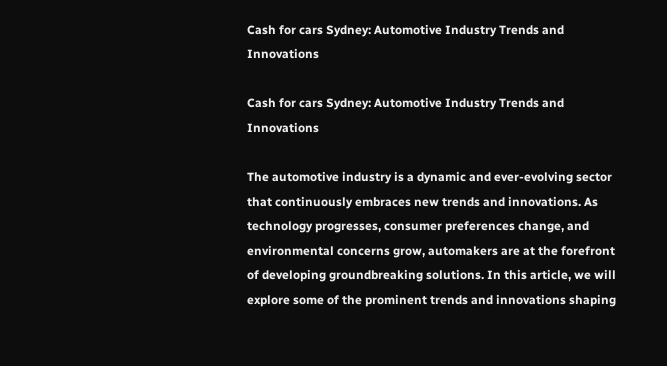Cash for cars Sydney: Automotive Industry Trends and Innovations

Cash for cars Sydney: Automotive Industry Trends and Innovations

The automotive industry is a dynamic and ever-evolving sector that continuously embraces new trends and innovations. As technology progresses, consumer preferences change, and environmental concerns grow, automakers are at the forefront of developing groundbreaking solutions. In this article, we will explore some of the prominent trends and innovations shaping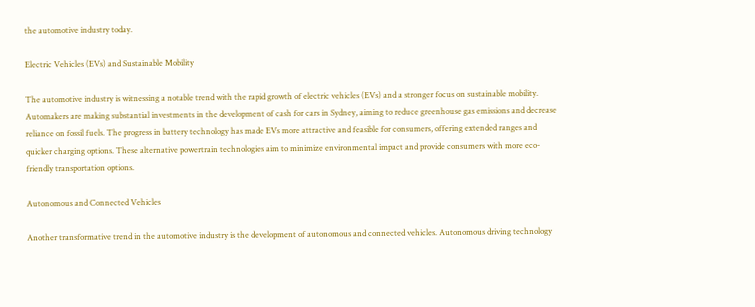the automotive industry today.

Electric Vehicles (EVs) and Sustainable Mobility

The automotive industry is witnessing a notable trend with the rapid growth of electric vehicles (EVs) and a stronger focus on sustainable mobility. Automakers are making substantial investments in the development of cash for cars in Sydney, aiming to reduce greenhouse gas emissions and decrease reliance on fossil fuels. The progress in battery technology has made EVs more attractive and feasible for consumers, offering extended ranges and quicker charging options. These alternative powertrain technologies aim to minimize environmental impact and provide consumers with more eco-friendly transportation options.

Autonomous and Connected Vehicles

Another transformative trend in the automotive industry is the development of autonomous and connected vehicles. Autonomous driving technology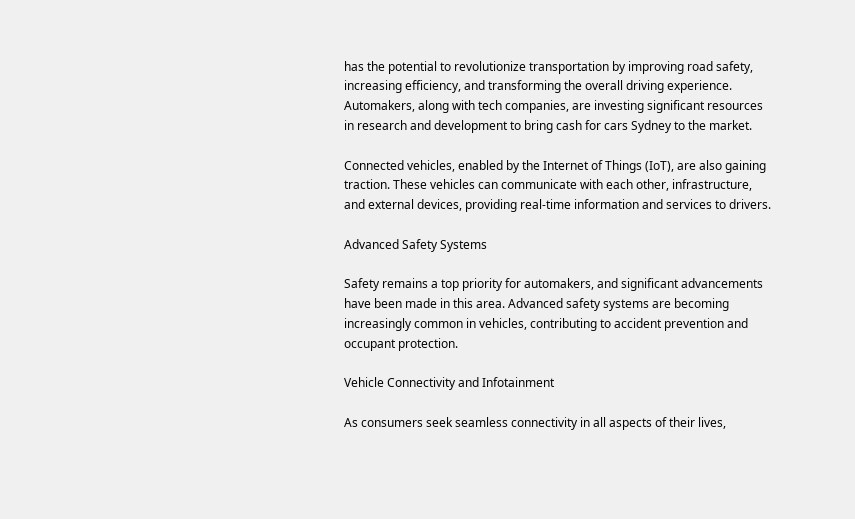has the potential to revolutionize transportation by improving road safety, increasing efficiency, and transforming the overall driving experience. Automakers, along with tech companies, are investing significant resources in research and development to bring cash for cars Sydney to the market.

Connected vehicles, enabled by the Internet of Things (IoT), are also gaining traction. These vehicles can communicate with each other, infrastructure, and external devices, providing real-time information and services to drivers.

Advanced Safety Systems

Safety remains a top priority for automakers, and significant advancements have been made in this area. Advanced safety systems are becoming increasingly common in vehicles, contributing to accident prevention and occupant protection.

Vehicle Connectivity and Infotainment

As consumers seek seamless connectivity in all aspects of their lives,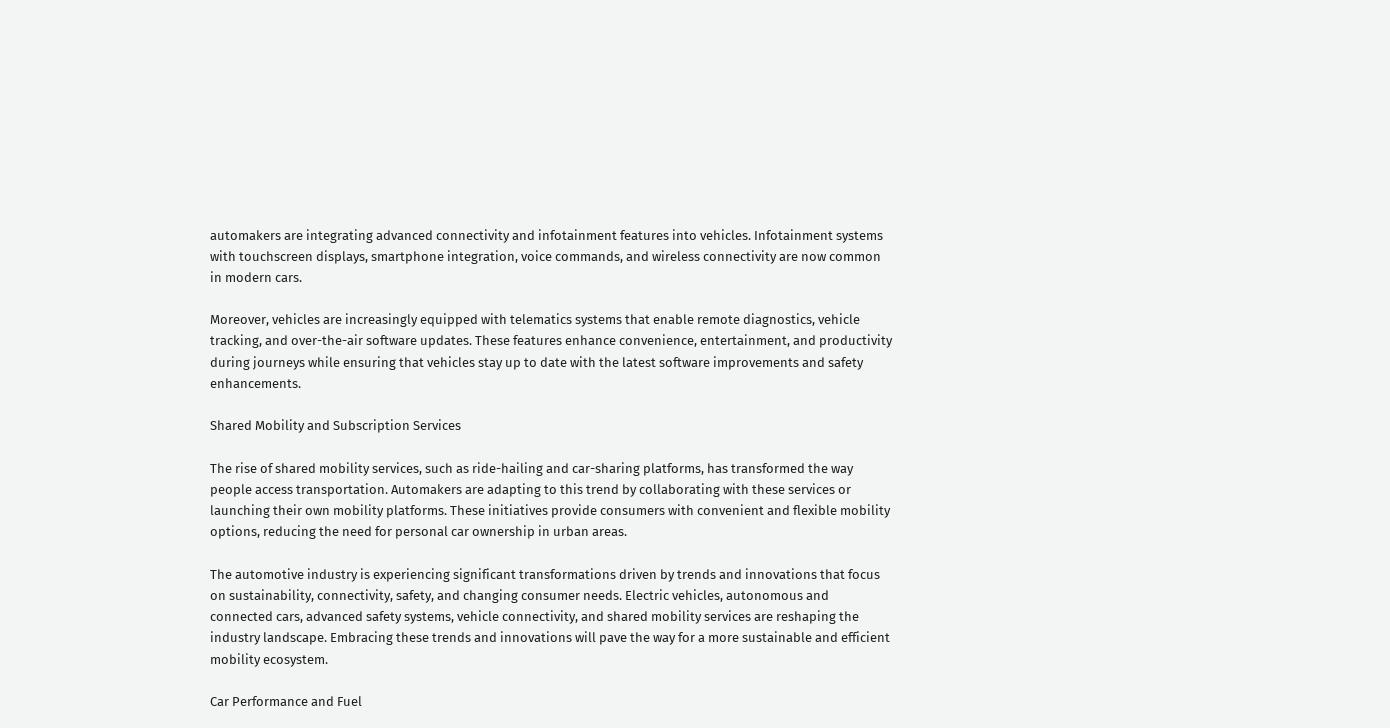automakers are integrating advanced connectivity and infotainment features into vehicles. Infotainment systems with touchscreen displays, smartphone integration, voice commands, and wireless connectivity are now common in modern cars.

Moreover, vehicles are increasingly equipped with telematics systems that enable remote diagnostics, vehicle tracking, and over-the-air software updates. These features enhance convenience, entertainment, and productivity during journeys while ensuring that vehicles stay up to date with the latest software improvements and safety enhancements.

Shared Mobility and Subscription Services

The rise of shared mobility services, such as ride-hailing and car-sharing platforms, has transformed the way people access transportation. Automakers are adapting to this trend by collaborating with these services or launching their own mobility platforms. These initiatives provide consumers with convenient and flexible mobility options, reducing the need for personal car ownership in urban areas.

The automotive industry is experiencing significant transformations driven by trends and innovations that focus on sustainability, connectivity, safety, and changing consumer needs. Electric vehicles, autonomous and connected cars, advanced safety systems, vehicle connectivity, and shared mobility services are reshaping the industry landscape. Embracing these trends and innovations will pave the way for a more sustainable and efficient mobility ecosystem.

Car Performance and Fuel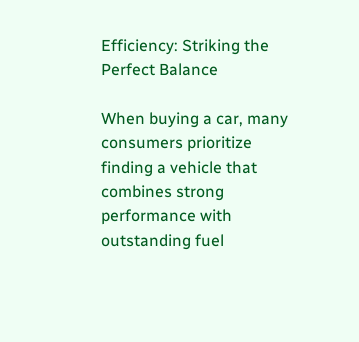Efficiency: Striking the Perfect Balance

When buying a car, many consumers prioritize finding a vehicle that combines strong performance with outstanding fuel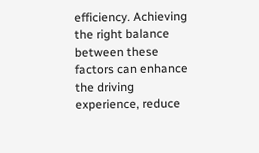efficiency. Achieving the right balance between these factors can enhance the driving experience, reduce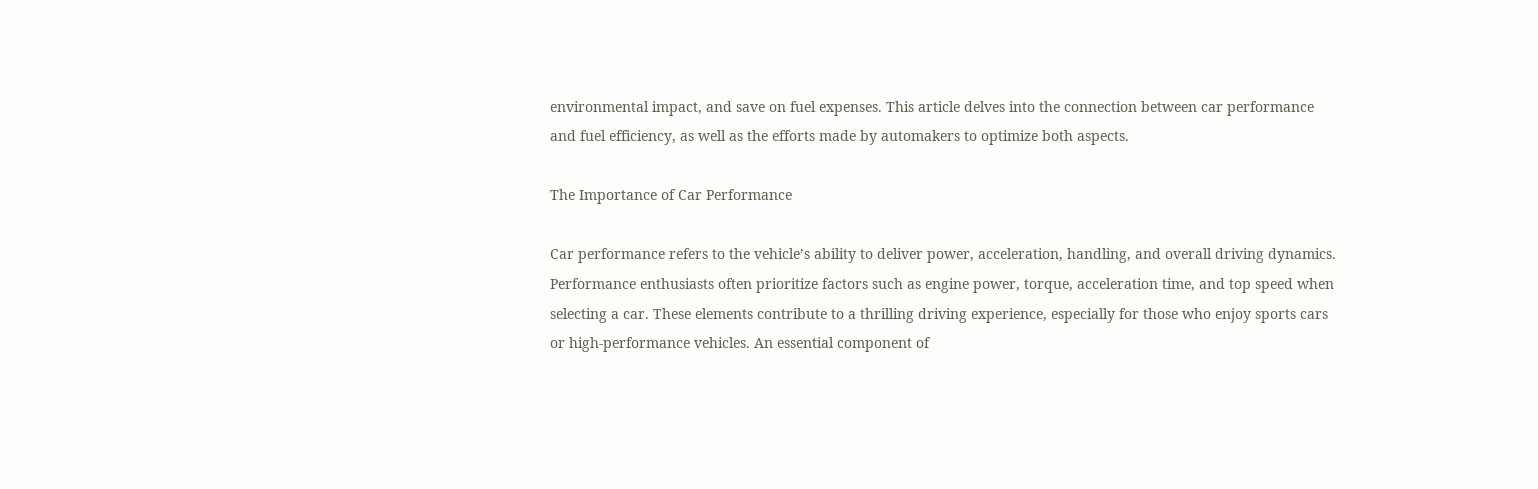environmental impact, and save on fuel expenses. This article delves into the connection between car performance and fuel efficiency, as well as the efforts made by automakers to optimize both aspects.

The Importance of Car Performance

Car performance refers to the vehicle’s ability to deliver power, acceleration, handling, and overall driving dynamics. Performance enthusiasts often prioritize factors such as engine power, torque, acceleration time, and top speed when selecting a car. These elements contribute to a thrilling driving experience, especially for those who enjoy sports cars or high-performance vehicles. An essential component of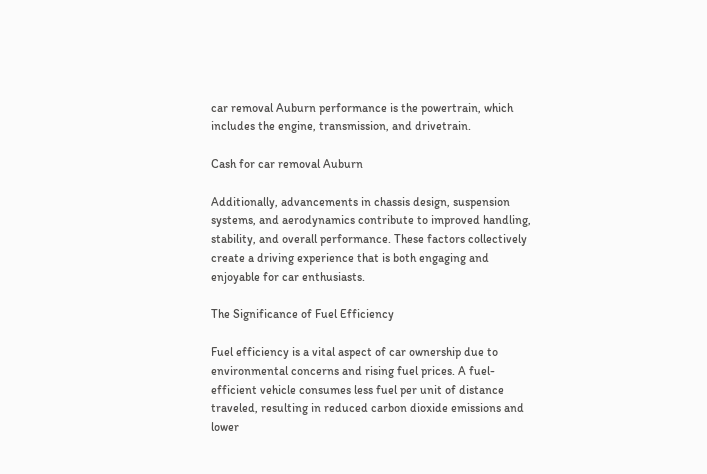car removal Auburn performance is the powertrain, which includes the engine, transmission, and drivetrain.

Cash for car removal Auburn

Additionally, advancements in chassis design, suspension systems, and aerodynamics contribute to improved handling, stability, and overall performance. These factors collectively create a driving experience that is both engaging and enjoyable for car enthusiasts.

The Significance of Fuel Efficiency

Fuel efficiency is a vital aspect of car ownership due to environmental concerns and rising fuel prices. A fuel-efficient vehicle consumes less fuel per unit of distance traveled, resulting in reduced carbon dioxide emissions and lower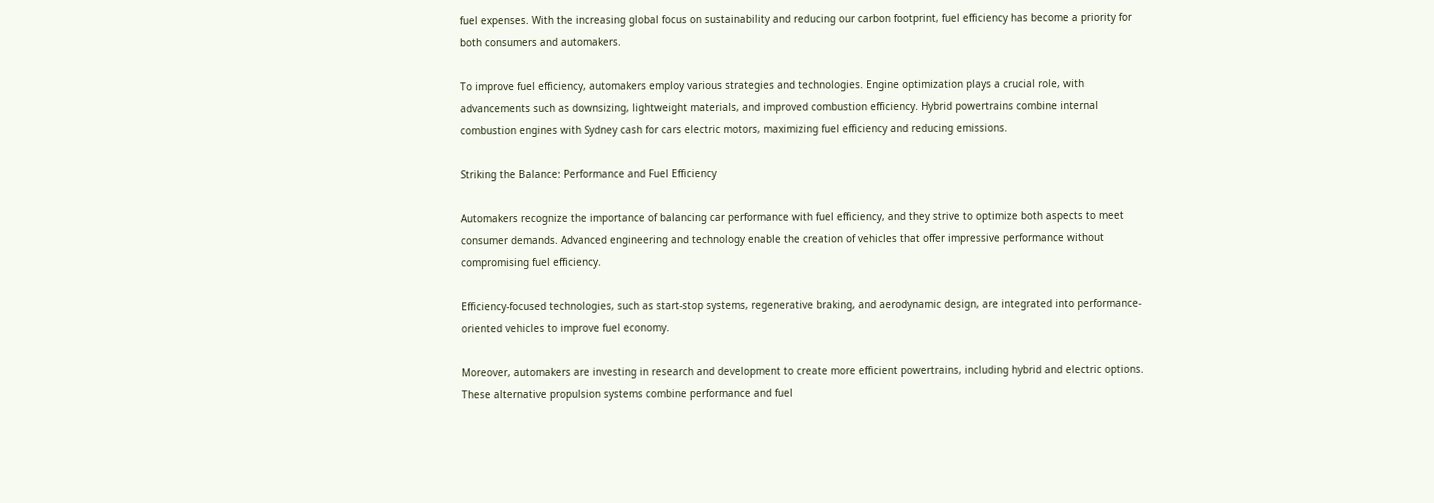fuel expenses. With the increasing global focus on sustainability and reducing our carbon footprint, fuel efficiency has become a priority for both consumers and automakers.

To improve fuel efficiency, automakers employ various strategies and technologies. Engine optimization plays a crucial role, with advancements such as downsizing, lightweight materials, and improved combustion efficiency. Hybrid powertrains combine internal combustion engines with Sydney cash for cars electric motors, maximizing fuel efficiency and reducing emissions.

Striking the Balance: Performance and Fuel Efficiency

Automakers recognize the importance of balancing car performance with fuel efficiency, and they strive to optimize both aspects to meet consumer demands. Advanced engineering and technology enable the creation of vehicles that offer impressive performance without compromising fuel efficiency.

Efficiency-focused technologies, such as start-stop systems, regenerative braking, and aerodynamic design, are integrated into performance-oriented vehicles to improve fuel economy.

Moreover, automakers are investing in research and development to create more efficient powertrains, including hybrid and electric options. These alternative propulsion systems combine performance and fuel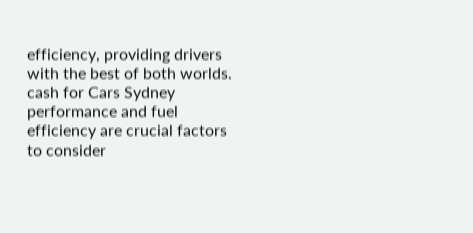efficiency, providing drivers with the best of both worlds. cash for Cars Sydney performance and fuel efficiency are crucial factors to consider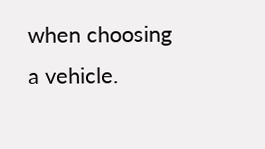when choosing a vehicle.